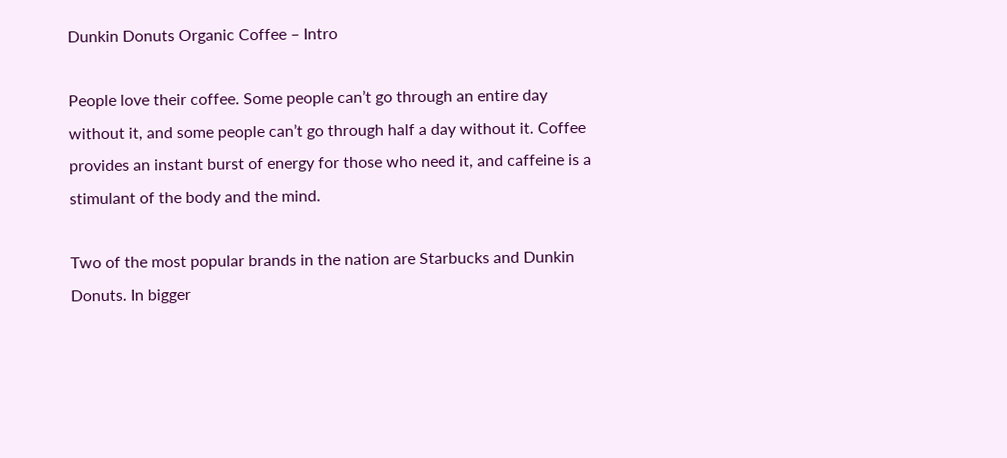Dunkin Donuts Organic Coffee – Intro

People love their coffee. Some people can’t go through an entire day without it, and some people can’t go through half a day without it. Coffee provides an instant burst of energy for those who need it, and caffeine is a stimulant of the body and the mind.

Two of the most popular brands in the nation are Starbucks and Dunkin Donuts. In bigger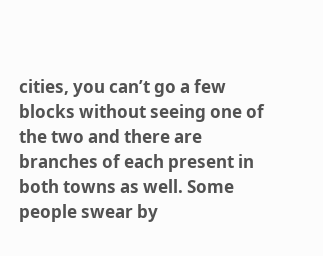cities, you can’t go a few blocks without seeing one of the two and there are branches of each present in both towns as well. Some people swear by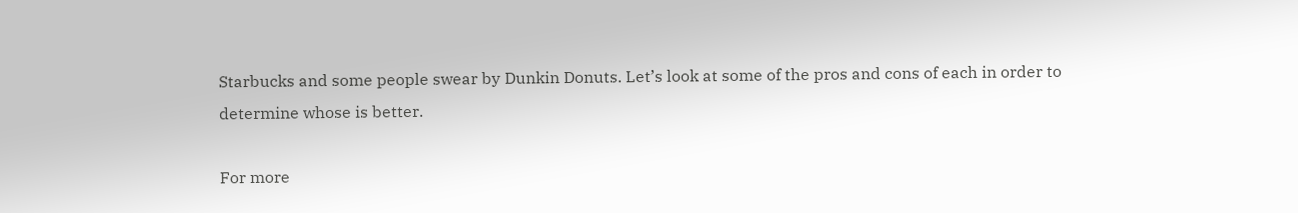Starbucks and some people swear by Dunkin Donuts. Let’s look at some of the pros and cons of each in order to determine whose is better.

For more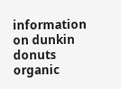information on dunkin donuts organic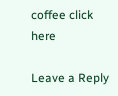coffee click here

Leave a Reply